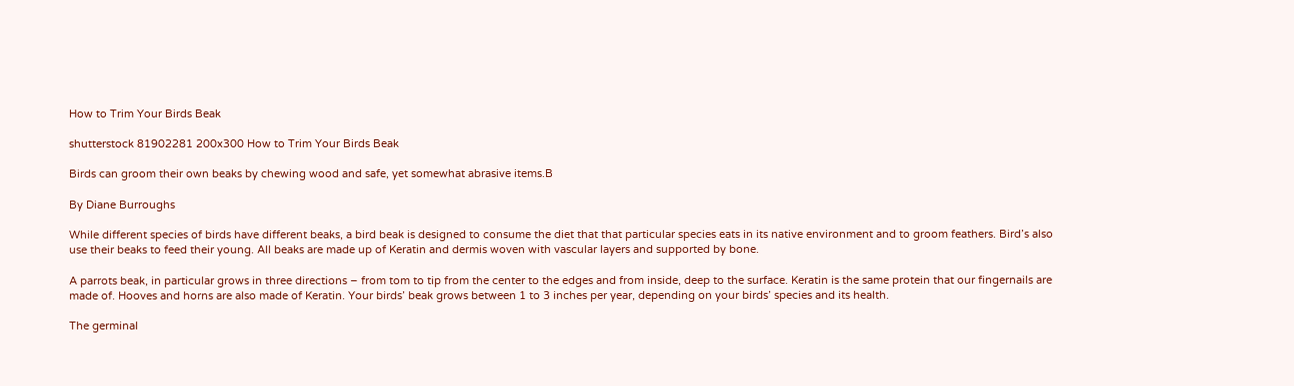How to Trim Your Birds Beak

shutterstock 81902281 200x300 How to Trim Your Birds Beak

Birds can groom their own beaks by chewing wood and safe, yet somewhat abrasive items.B

By Diane Burroughs

While different species of birds have different beaks, a bird beak is designed to consume the diet that that particular species eats in its native environment and to groom feathers. Bird’s also use their beaks to feed their young. All beaks are made up of Keratin and dermis woven with vascular layers and supported by bone.

A parrots beak, in particular grows in three directions – from tom to tip from the center to the edges and from inside, deep to the surface. Keratin is the same protein that our fingernails are made of. Hooves and horns are also made of Keratin. Your birds’ beak grows between 1 to 3 inches per year, depending on your birds’ species and its health.

The germinal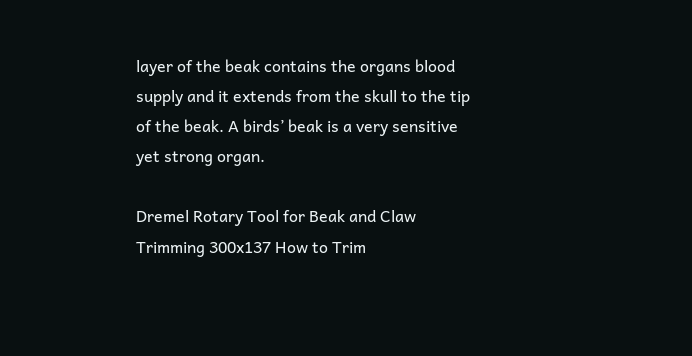layer of the beak contains the organs blood supply and it extends from the skull to the tip of the beak. A birds’ beak is a very sensitive yet strong organ.

Dremel Rotary Tool for Beak and Claw Trimming 300x137 How to Trim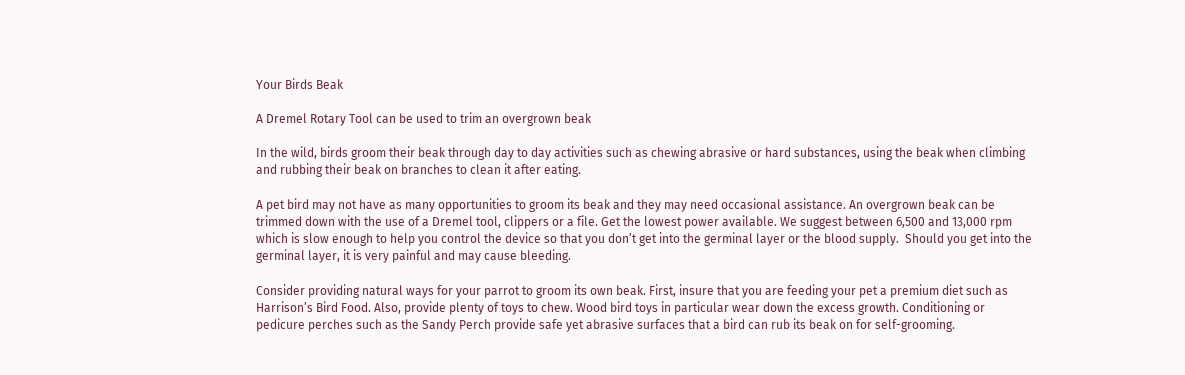Your Birds Beak

A Dremel Rotary Tool can be used to trim an overgrown beak

In the wild, birds groom their beak through day to day activities such as chewing abrasive or hard substances, using the beak when climbing and rubbing their beak on branches to clean it after eating.

A pet bird may not have as many opportunities to groom its beak and they may need occasional assistance. An overgrown beak can be trimmed down with the use of a Dremel tool, clippers or a file. Get the lowest power available. We suggest between 6,500 and 13,000 rpm which is slow enough to help you control the device so that you don’t get into the germinal layer or the blood supply.  Should you get into the germinal layer, it is very painful and may cause bleeding.

Consider providing natural ways for your parrot to groom its own beak. First, insure that you are feeding your pet a premium diet such as Harrison’s Bird Food. Also, provide plenty of toys to chew. Wood bird toys in particular wear down the excess growth. Conditioning or pedicure perches such as the Sandy Perch provide safe yet abrasive surfaces that a bird can rub its beak on for self-grooming.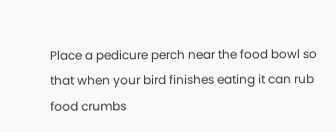Place a pedicure perch near the food bowl so that when your bird finishes eating it can rub food crumbs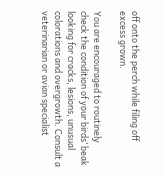off onto the perch while filing off excess grown.

You are encouraged to routinely check the condition of your birds’ beak looking for cracks, lesions, unusual colorations and overgrowth. Consult a veterinarian or avian specialist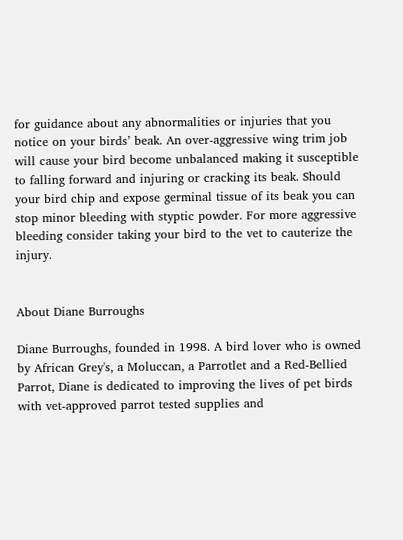for guidance about any abnormalities or injuries that you notice on your birds’ beak. An over-aggressive wing trim job will cause your bird become unbalanced making it susceptible to falling forward and injuring or cracking its beak. Should your bird chip and expose germinal tissue of its beak you can stop minor bleeding with styptic powder. For more aggressive bleeding consider taking your bird to the vet to cauterize the injury.


About Diane Burroughs

Diane Burroughs, founded in 1998. A bird lover who is owned by African Grey's, a Moluccan, a Parrotlet and a Red-Bellied Parrot, Diane is dedicated to improving the lives of pet birds with vet-approved parrot tested supplies and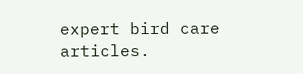expert bird care articles.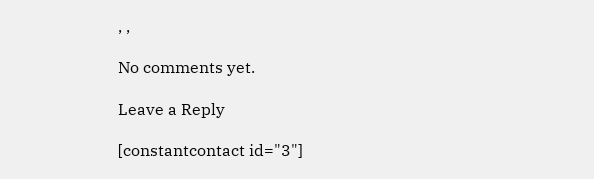, ,

No comments yet.

Leave a Reply

[constantcontact id="3"]